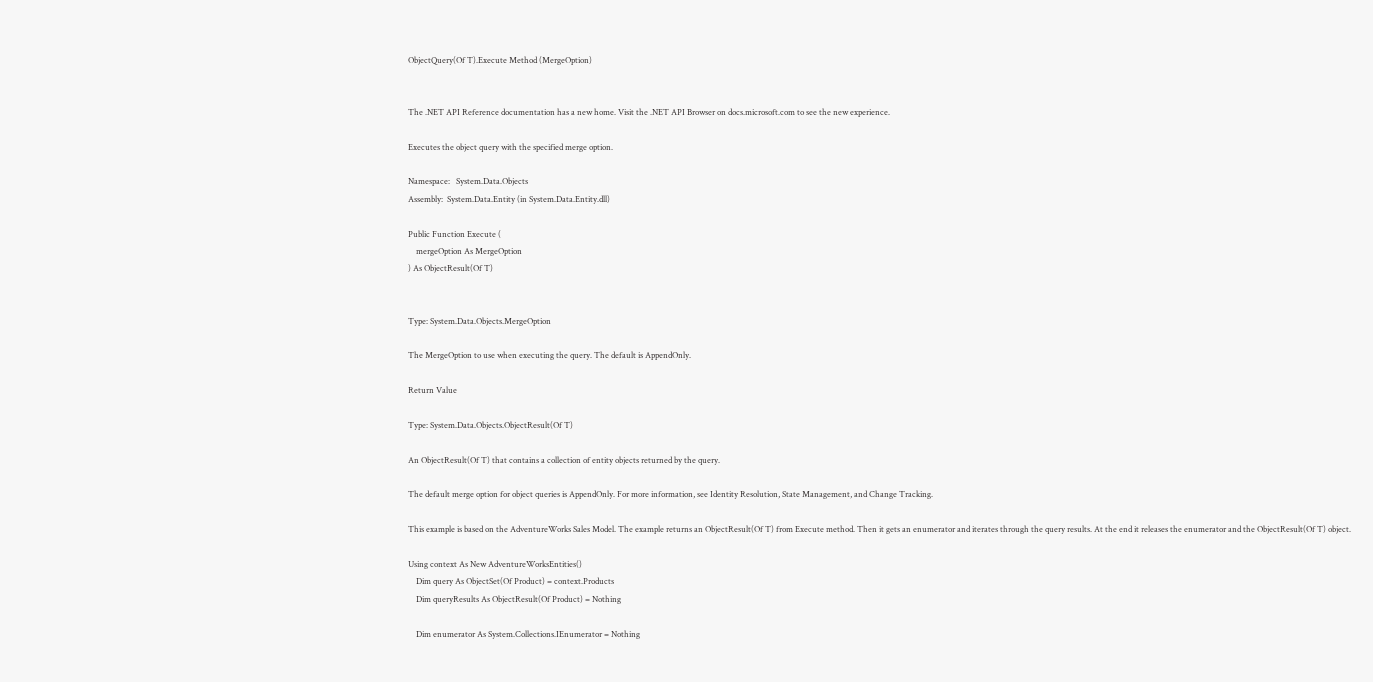ObjectQuery(Of T).Execute Method (MergeOption)


The .NET API Reference documentation has a new home. Visit the .NET API Browser on docs.microsoft.com to see the new experience.

Executes the object query with the specified merge option.

Namespace:   System.Data.Objects
Assembly:  System.Data.Entity (in System.Data.Entity.dll)

Public Function Execute (
    mergeOption As MergeOption
) As ObjectResult(Of T)


Type: System.Data.Objects.MergeOption

The MergeOption to use when executing the query. The default is AppendOnly.

Return Value

Type: System.Data.Objects.ObjectResult(Of T)

An ObjectResult(Of T) that contains a collection of entity objects returned by the query.

The default merge option for object queries is AppendOnly. For more information, see Identity Resolution, State Management, and Change Tracking.

This example is based on the AdventureWorks Sales Model. The example returns an ObjectResult(Of T) from Execute method. Then it gets an enumerator and iterates through the query results. At the end it releases the enumerator and the ObjectResult(Of T) object.

Using context As New AdventureWorksEntities()
    Dim query As ObjectSet(Of Product) = context.Products
    Dim queryResults As ObjectResult(Of Product) = Nothing

    Dim enumerator As System.Collections.IEnumerator = Nothing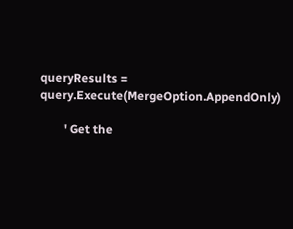queryResults = query.Execute(MergeOption.AppendOnly)

        ' Get the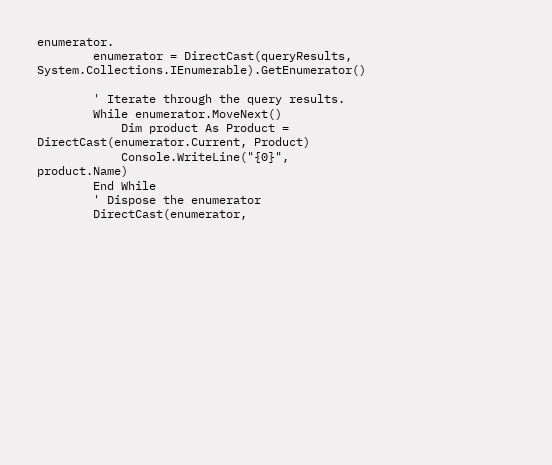enumerator.
        enumerator = DirectCast(queryResults, System.Collections.IEnumerable).GetEnumerator()

        ' Iterate through the query results.
        While enumerator.MoveNext()
            Dim product As Product = DirectCast(enumerator.Current, Product)
            Console.WriteLine("{0}", product.Name)
        End While
        ' Dispose the enumerator
        DirectCast(enumerator,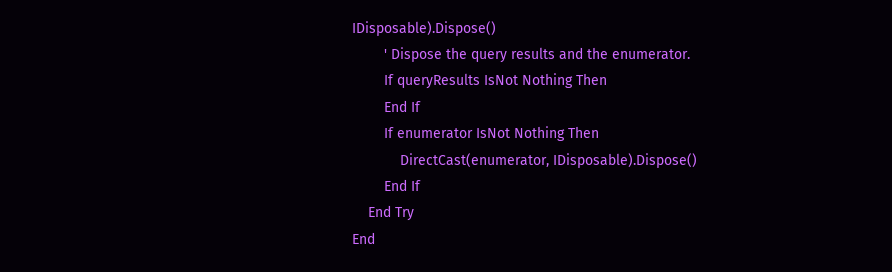IDisposable).Dispose()
        ' Dispose the query results and the enumerator.
        If queryResults IsNot Nothing Then
        End If
        If enumerator IsNot Nothing Then
            DirectCast(enumerator, IDisposable).Dispose()
        End If
    End Try
End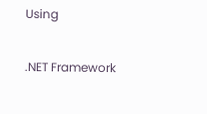Using

.NET Framework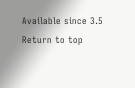Available since 3.5
Return to top